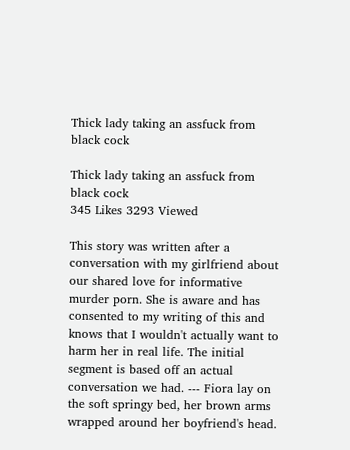Thick lady taking an assfuck from black cock

Thick lady taking an assfuck from black cock
345 Likes 3293 Viewed

This story was written after a conversation with my girlfriend about our shared love for informative murder porn. She is aware and has consented to my writing of this and knows that I wouldn't actually want to harm her in real life. The initial segment is based off an actual conversation we had. --- Fiora lay on the soft springy bed, her brown arms wrapped around her boyfriend's head.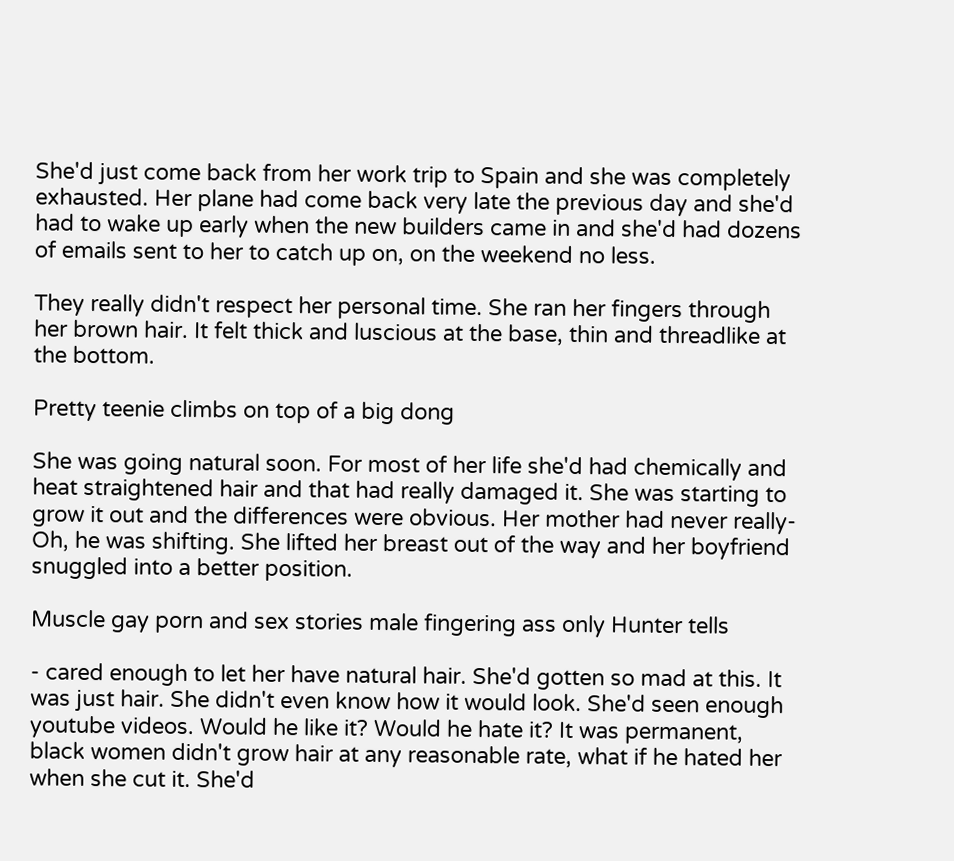She'd just come back from her work trip to Spain and she was completely exhausted. Her plane had come back very late the previous day and she'd had to wake up early when the new builders came in and she'd had dozens of emails sent to her to catch up on, on the weekend no less.

They really didn't respect her personal time. She ran her fingers through her brown hair. It felt thick and luscious at the base, thin and threadlike at the bottom.

Pretty teenie climbs on top of a big dong

She was going natural soon. For most of her life she'd had chemically and heat straightened hair and that had really damaged it. She was starting to grow it out and the differences were obvious. Her mother had never really- Oh, he was shifting. She lifted her breast out of the way and her boyfriend snuggled into a better position.

Muscle gay porn and sex stories male fingering ass only Hunter tells

- cared enough to let her have natural hair. She'd gotten so mad at this. It was just hair. She didn't even know how it would look. She'd seen enough youtube videos. Would he like it? Would he hate it? It was permanent, black women didn't grow hair at any reasonable rate, what if he hated her when she cut it. She'd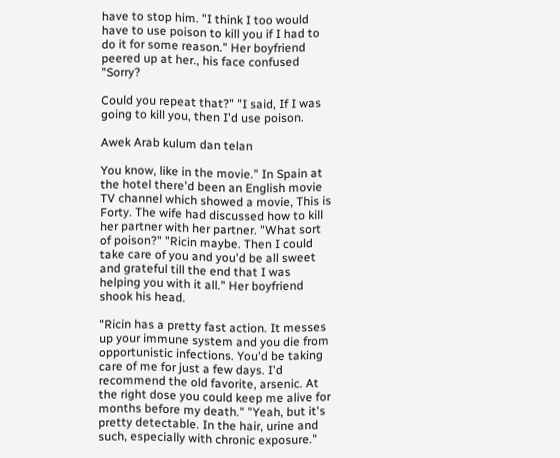have to stop him. "I think I too would have to use poison to kill you if I had to do it for some reason." Her boyfriend peered up at her., his face confused "Sorry?

Could you repeat that?" "I said, If I was going to kill you, then I'd use poison.

Awek Arab kulum dan telan

You know, like in the movie." In Spain at the hotel there'd been an English movie TV channel which showed a movie, This is Forty. The wife had discussed how to kill her partner with her partner. "What sort of poison?" "Ricin maybe. Then I could take care of you and you'd be all sweet and grateful till the end that I was helping you with it all." Her boyfriend shook his head.

"Ricin has a pretty fast action. It messes up your immune system and you die from opportunistic infections. You'd be taking care of me for just a few days. I'd recommend the old favorite, arsenic. At the right dose you could keep me alive for months before my death." "Yeah, but it's pretty detectable. In the hair, urine and such, especially with chronic exposure."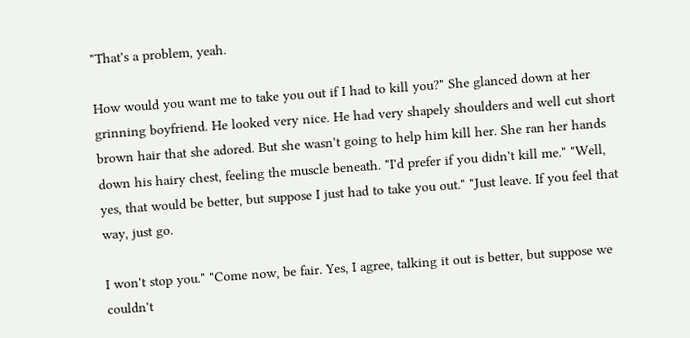"That's a problem, yeah.

How would you want me to take you out if I had to kill you?" She glanced down at her grinning boyfriend. He looked very nice. He had very shapely shoulders and well cut short brown hair that she adored. But she wasn't going to help him kill her. She ran her hands down his hairy chest, feeling the muscle beneath. "I'd prefer if you didn't kill me." "Well, yes, that would be better, but suppose I just had to take you out." "Just leave. If you feel that way, just go.

I won't stop you." "Come now, be fair. Yes, I agree, talking it out is better, but suppose we couldn't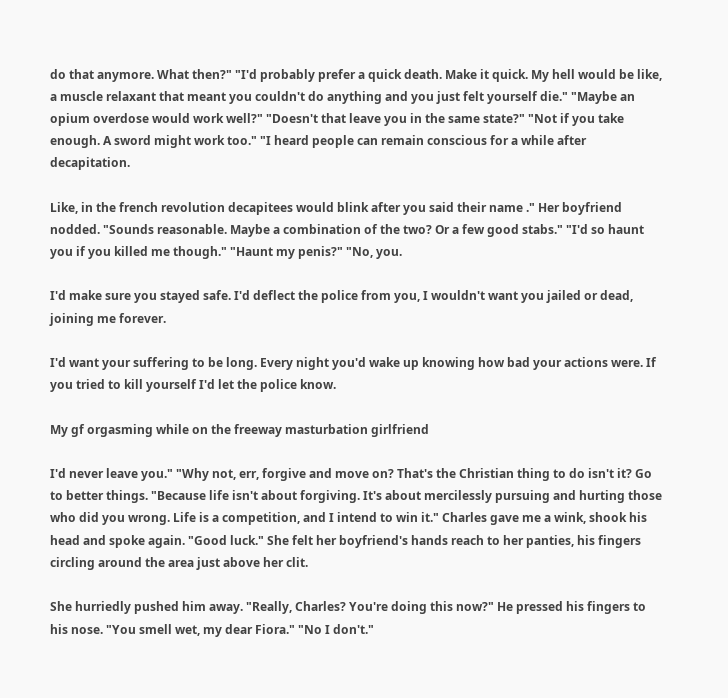do that anymore. What then?" "I'd probably prefer a quick death. Make it quick. My hell would be like, a muscle relaxant that meant you couldn't do anything and you just felt yourself die." "Maybe an opium overdose would work well?" "Doesn't that leave you in the same state?" "Not if you take enough. A sword might work too." "I heard people can remain conscious for a while after decapitation.

Like, in the french revolution decapitees would blink after you said their name ." Her boyfriend nodded. "Sounds reasonable. Maybe a combination of the two? Or a few good stabs." "I'd so haunt you if you killed me though." "Haunt my penis?" "No, you.

I'd make sure you stayed safe. I'd deflect the police from you, I wouldn't want you jailed or dead, joining me forever.

I'd want your suffering to be long. Every night you'd wake up knowing how bad your actions were. If you tried to kill yourself I'd let the police know.

My gf orgasming while on the freeway masturbation girlfriend

I'd never leave you." "Why not, err, forgive and move on? That's the Christian thing to do isn't it? Go to better things. "Because life isn't about forgiving. It's about mercilessly pursuing and hurting those who did you wrong. Life is a competition, and I intend to win it." Charles gave me a wink, shook his head and spoke again. "Good luck." She felt her boyfriend's hands reach to her panties, his fingers circling around the area just above her clit.

She hurriedly pushed him away. "Really, Charles? You're doing this now?" He pressed his fingers to his nose. "You smell wet, my dear Fiora." "No I don't."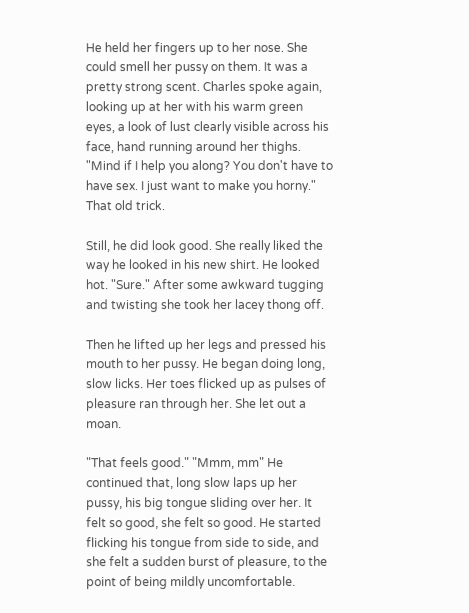He held her fingers up to her nose. She could smell her pussy on them. It was a pretty strong scent. Charles spoke again, looking up at her with his warm green eyes, a look of lust clearly visible across his face, hand running around her thighs. "Mind if I help you along? You don't have to have sex. I just want to make you horny." That old trick.

Still, he did look good. She really liked the way he looked in his new shirt. He looked hot. "Sure." After some awkward tugging and twisting she took her lacey thong off.

Then he lifted up her legs and pressed his mouth to her pussy. He began doing long, slow licks. Her toes flicked up as pulses of pleasure ran through her. She let out a moan.

"That feels good." "Mmm, mm" He continued that, long slow laps up her pussy, his big tongue sliding over her. It felt so good, she felt so good. He started flicking his tongue from side to side, and she felt a sudden burst of pleasure, to the point of being mildly uncomfortable.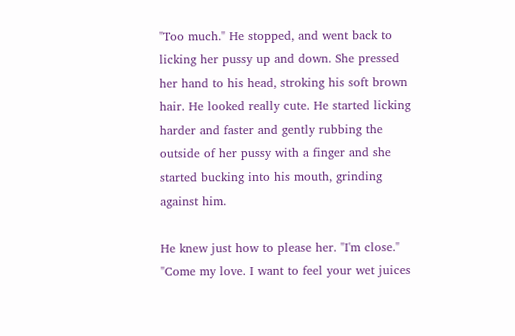"Too much." He stopped, and went back to licking her pussy up and down. She pressed her hand to his head, stroking his soft brown hair. He looked really cute. He started licking harder and faster and gently rubbing the outside of her pussy with a finger and she started bucking into his mouth, grinding against him.

He knew just how to please her. "I'm close." "Come my love. I want to feel your wet juices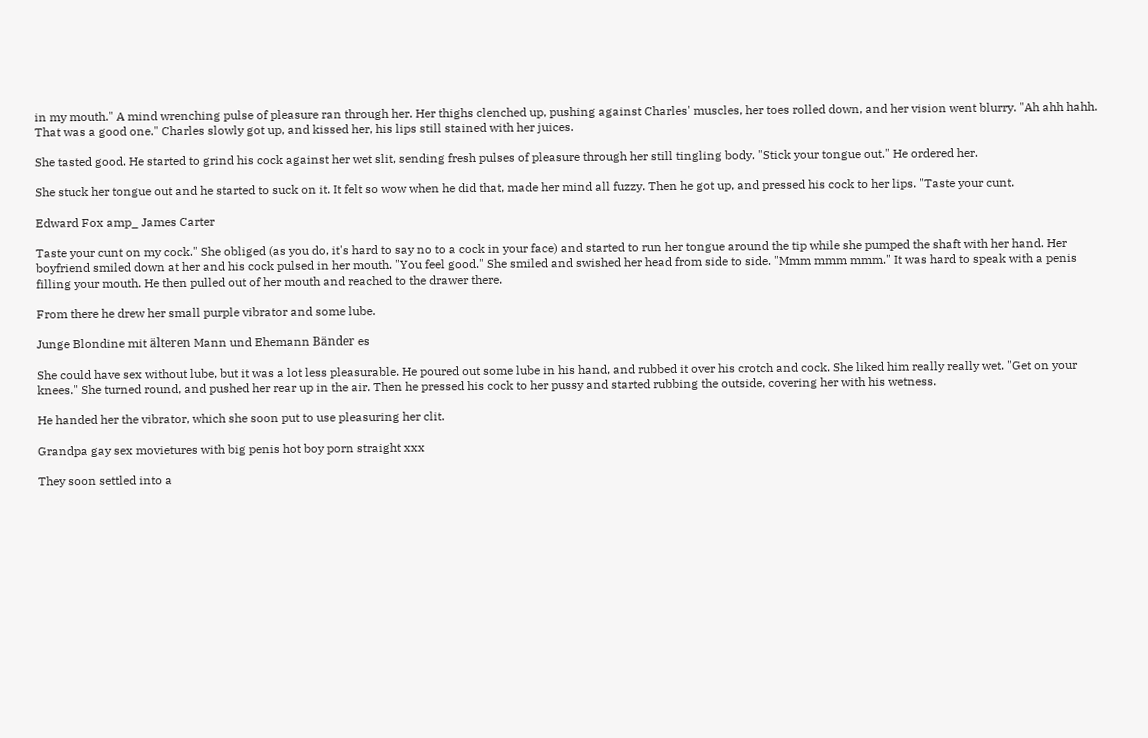in my mouth." A mind wrenching pulse of pleasure ran through her. Her thighs clenched up, pushing against Charles' muscles, her toes rolled down, and her vision went blurry. "Ah ahh hahh. That was a good one." Charles slowly got up, and kissed her, his lips still stained with her juices.

She tasted good. He started to grind his cock against her wet slit, sending fresh pulses of pleasure through her still tingling body. "Stick your tongue out." He ordered her.

She stuck her tongue out and he started to suck on it. It felt so wow when he did that, made her mind all fuzzy. Then he got up, and pressed his cock to her lips. "Taste your cunt.

Edward Fox amp_ James Carter

Taste your cunt on my cock." She obliged (as you do, it's hard to say no to a cock in your face) and started to run her tongue around the tip while she pumped the shaft with her hand. Her boyfriend smiled down at her and his cock pulsed in her mouth. "You feel good." She smiled and swished her head from side to side. "Mmm mmm mmm." It was hard to speak with a penis filling your mouth. He then pulled out of her mouth and reached to the drawer there.

From there he drew her small purple vibrator and some lube.

Junge Blondine mit älteren Mann und Ehemann Bänder es

She could have sex without lube, but it was a lot less pleasurable. He poured out some lube in his hand, and rubbed it over his crotch and cock. She liked him really really wet. "Get on your knees." She turned round, and pushed her rear up in the air. Then he pressed his cock to her pussy and started rubbing the outside, covering her with his wetness.

He handed her the vibrator, which she soon put to use pleasuring her clit.

Grandpa gay sex movietures with big penis hot boy porn straight xxx

They soon settled into a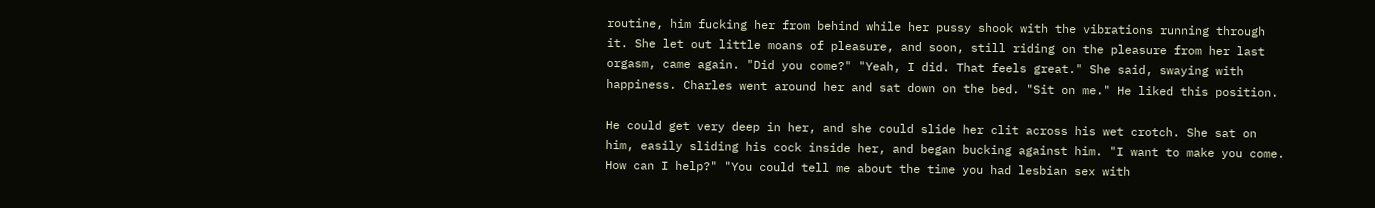routine, him fucking her from behind while her pussy shook with the vibrations running through it. She let out little moans of pleasure, and soon, still riding on the pleasure from her last orgasm, came again. "Did you come?" "Yeah, I did. That feels great." She said, swaying with happiness. Charles went around her and sat down on the bed. "Sit on me." He liked this position.

He could get very deep in her, and she could slide her clit across his wet crotch. She sat on him, easily sliding his cock inside her, and began bucking against him. "I want to make you come. How can I help?" "You could tell me about the time you had lesbian sex with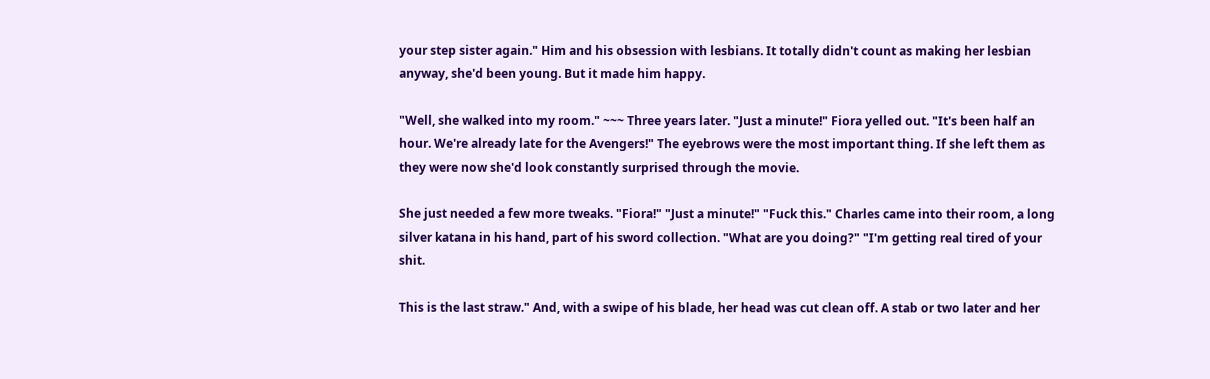your step sister again." Him and his obsession with lesbians. It totally didn't count as making her lesbian anyway, she'd been young. But it made him happy.

"Well, she walked into my room." ~~~ Three years later. "Just a minute!" Fiora yelled out. "It's been half an hour. We're already late for the Avengers!" The eyebrows were the most important thing. If she left them as they were now she'd look constantly surprised through the movie.

She just needed a few more tweaks. "Fiora!" "Just a minute!" "Fuck this." Charles came into their room, a long silver katana in his hand, part of his sword collection. "What are you doing?" "I'm getting real tired of your shit.

This is the last straw." And, with a swipe of his blade, her head was cut clean off. A stab or two later and her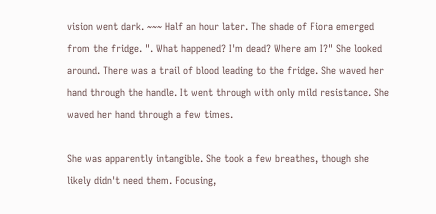vision went dark. ~~~ Half an hour later. The shade of Fiora emerged from the fridge. ". What happened? I'm dead? Where am I?" She looked around. There was a trail of blood leading to the fridge. She waved her hand through the handle. It went through with only mild resistance. She waved her hand through a few times.

She was apparently intangible. She took a few breathes, though she likely didn't need them. Focusing,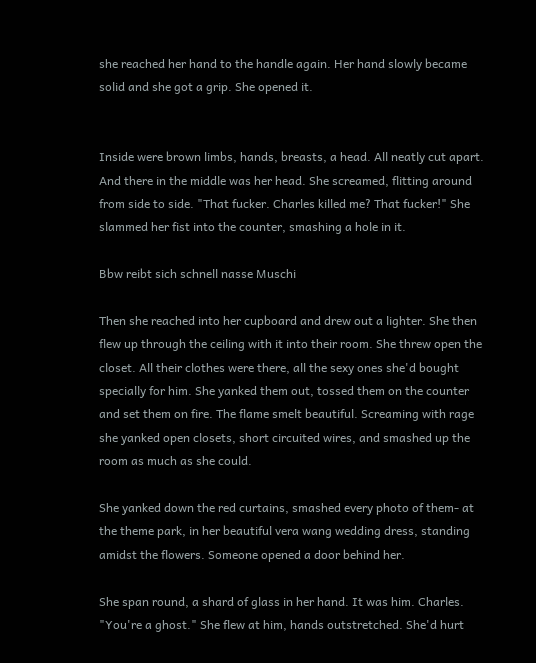she reached her hand to the handle again. Her hand slowly became solid and she got a grip. She opened it.


Inside were brown limbs, hands, breasts, a head. All neatly cut apart. And there in the middle was her head. She screamed, flitting around from side to side. "That fucker. Charles killed me? That fucker!" She slammed her fist into the counter, smashing a hole in it.

Bbw reibt sich schnell nasse Muschi

Then she reached into her cupboard and drew out a lighter. She then flew up through the ceiling with it into their room. She threw open the closet. All their clothes were there, all the sexy ones she'd bought specially for him. She yanked them out, tossed them on the counter and set them on fire. The flame smelt beautiful. Screaming with rage she yanked open closets, short circuited wires, and smashed up the room as much as she could.

She yanked down the red curtains, smashed every photo of them- at the theme park, in her beautiful vera wang wedding dress, standing amidst the flowers. Someone opened a door behind her.

She span round, a shard of glass in her hand. It was him. Charles. "You're a ghost." She flew at him, hands outstretched. She'd hurt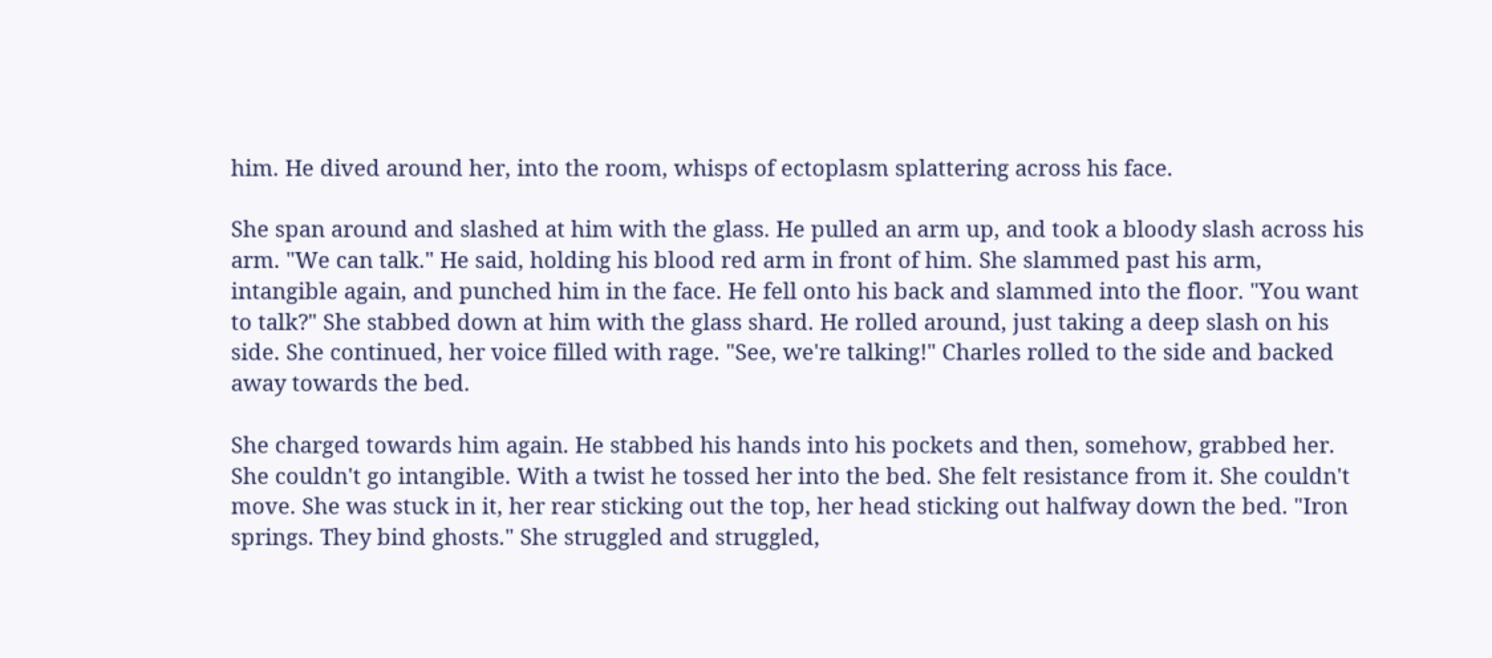him. He dived around her, into the room, whisps of ectoplasm splattering across his face.

She span around and slashed at him with the glass. He pulled an arm up, and took a bloody slash across his arm. "We can talk." He said, holding his blood red arm in front of him. She slammed past his arm, intangible again, and punched him in the face. He fell onto his back and slammed into the floor. "You want to talk?" She stabbed down at him with the glass shard. He rolled around, just taking a deep slash on his side. She continued, her voice filled with rage. "See, we're talking!" Charles rolled to the side and backed away towards the bed.

She charged towards him again. He stabbed his hands into his pockets and then, somehow, grabbed her. She couldn't go intangible. With a twist he tossed her into the bed. She felt resistance from it. She couldn't move. She was stuck in it, her rear sticking out the top, her head sticking out halfway down the bed. "Iron springs. They bind ghosts." She struggled and struggled,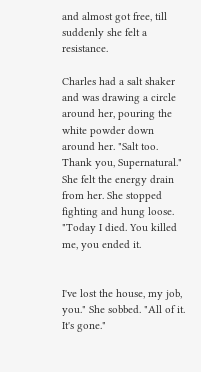and almost got free, till suddenly she felt a resistance.

Charles had a salt shaker and was drawing a circle around her, pouring the white powder down around her. "Salt too. Thank you, Supernatural." She felt the energy drain from her. She stopped fighting and hung loose. "Today I died. You killed me, you ended it.


I've lost the house, my job, you." She sobbed. "All of it. It's gone."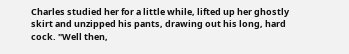Charles studied her for a little while, lifted up her ghostly skirt and unzipped his pants, drawing out his long, hard cock. "Well then,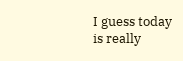I guess today is really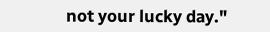not your lucky day."